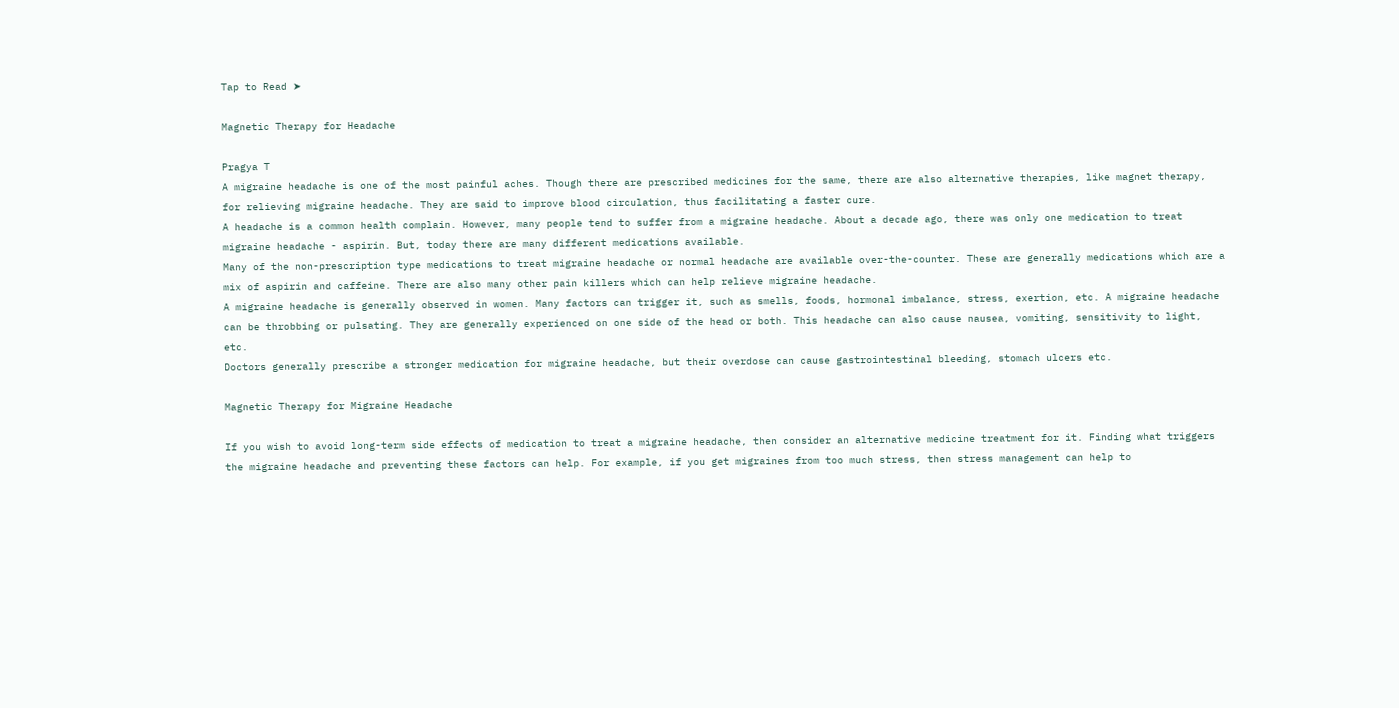Tap to Read ➤

Magnetic Therapy for Headache

Pragya T
A migraine headache is one of the most painful aches. Though there are prescribed medicines for the same, there are also alternative therapies, like magnet therapy, for relieving migraine headache. They are said to improve blood circulation, thus facilitating a faster cure.
A headache is a common health complain. However, many people tend to suffer from a migraine headache. About a decade ago, there was only one medication to treat migraine headache - aspirin. But, today there are many different medications available.
Many of the non-prescription type medications to treat migraine headache or normal headache are available over-the-counter. These are generally medications which are a mix of aspirin and caffeine. There are also many other pain killers which can help relieve migraine headache.
A migraine headache is generally observed in women. Many factors can trigger it, such as smells, foods, hormonal imbalance, stress, exertion, etc. A migraine headache can be throbbing or pulsating. They are generally experienced on one side of the head or both. This headache can also cause nausea, vomiting, sensitivity to light, etc.
Doctors generally prescribe a stronger medication for migraine headache, but their overdose can cause gastrointestinal bleeding, stomach ulcers etc.

Magnetic Therapy for Migraine Headache

If you wish to avoid long-term side effects of medication to treat a migraine headache, then consider an alternative medicine treatment for it. Finding what triggers the migraine headache and preventing these factors can help. For example, if you get migraines from too much stress, then stress management can help to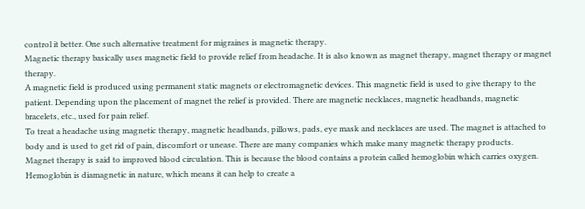control it better. One such alternative treatment for migraines is magnetic therapy.
Magnetic therapy basically uses magnetic field to provide relief from headache. It is also known as magnet therapy, magnet therapy or magnet therapy.
A magnetic field is produced using permanent static magnets or electromagnetic devices. This magnetic field is used to give therapy to the patient. Depending upon the placement of magnet the relief is provided. There are magnetic necklaces, magnetic headbands, magnetic bracelets, etc., used for pain relief.
To treat a headache using magnetic therapy, magnetic headbands, pillows, pads, eye mask and necklaces are used. The magnet is attached to body and is used to get rid of pain, discomfort or unease. There are many companies which make many magnetic therapy products.
Magnet therapy is said to improved blood circulation. This is because the blood contains a protein called hemoglobin which carries oxygen. Hemoglobin is diamagnetic in nature, which means it can help to create a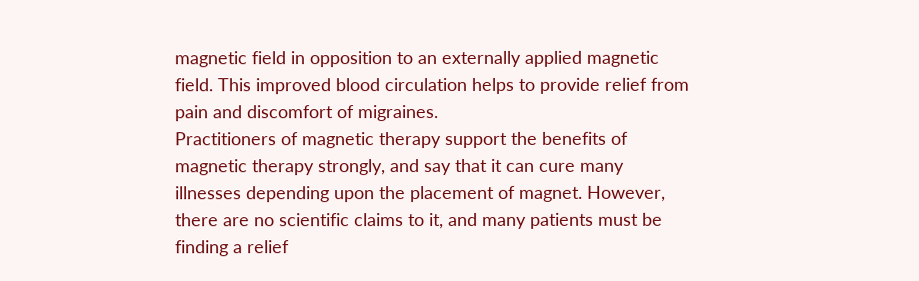magnetic field in opposition to an externally applied magnetic field. This improved blood circulation helps to provide relief from pain and discomfort of migraines.
Practitioners of magnetic therapy support the benefits of magnetic therapy strongly, and say that it can cure many illnesses depending upon the placement of magnet. However, there are no scientific claims to it, and many patients must be finding a relief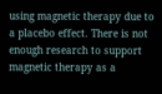using magnetic therapy due to a placebo effect. There is not enough research to support magnetic therapy as a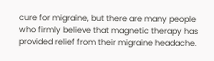cure for migraine, but there are many people who firmly believe that magnetic therapy has provided relief from their migraine headache.